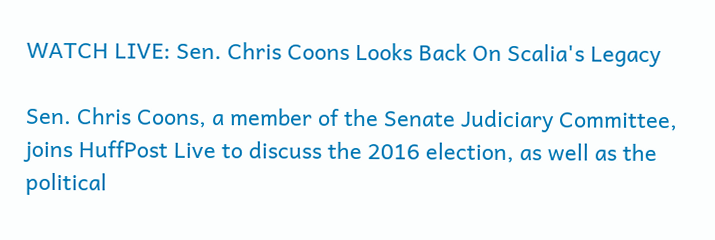WATCH LIVE: Sen. Chris Coons Looks Back On Scalia's Legacy

Sen. Chris Coons, a member of the Senate Judiciary Committee, joins HuffPost Live to discuss the 2016 election, as well as the political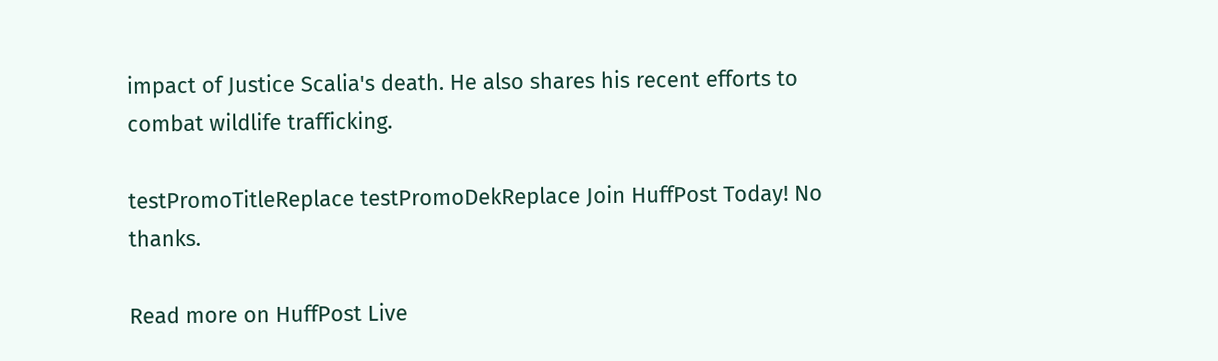impact of Justice Scalia's death. He also shares his recent efforts to combat wildlife trafficking.

testPromoTitleReplace testPromoDekReplace Join HuffPost Today! No thanks.

Read more on HuffPost Live